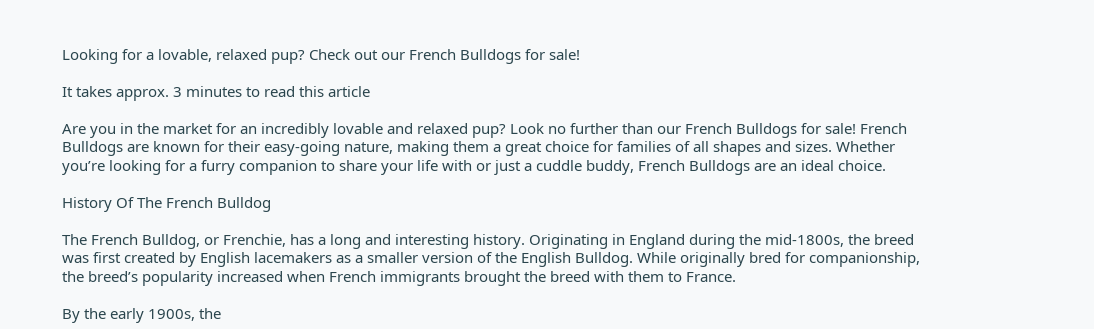Looking for a lovable, relaxed pup? Check out our French Bulldogs for sale!

It takes approx. 3 minutes to read this article

Are you in the market for an incredibly lovable and relaxed pup? Look no further than our French Bulldogs for sale! French Bulldogs are known for their easy-going nature, making them a great choice for families of all shapes and sizes. Whether you’re looking for a furry companion to share your life with or just a cuddle buddy, French Bulldogs are an ideal choice.

History Of The French Bulldog

The French Bulldog, or Frenchie, has a long and interesting history. Originating in England during the mid-1800s, the breed was first created by English lacemakers as a smaller version of the English Bulldog. While originally bred for companionship, the breed’s popularity increased when French immigrants brought the breed with them to France.

By the early 1900s, the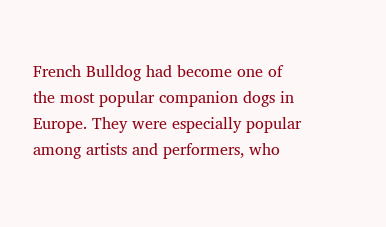French Bulldog had become one of the most popular companion dogs in Europe. They were especially popular among artists and performers, who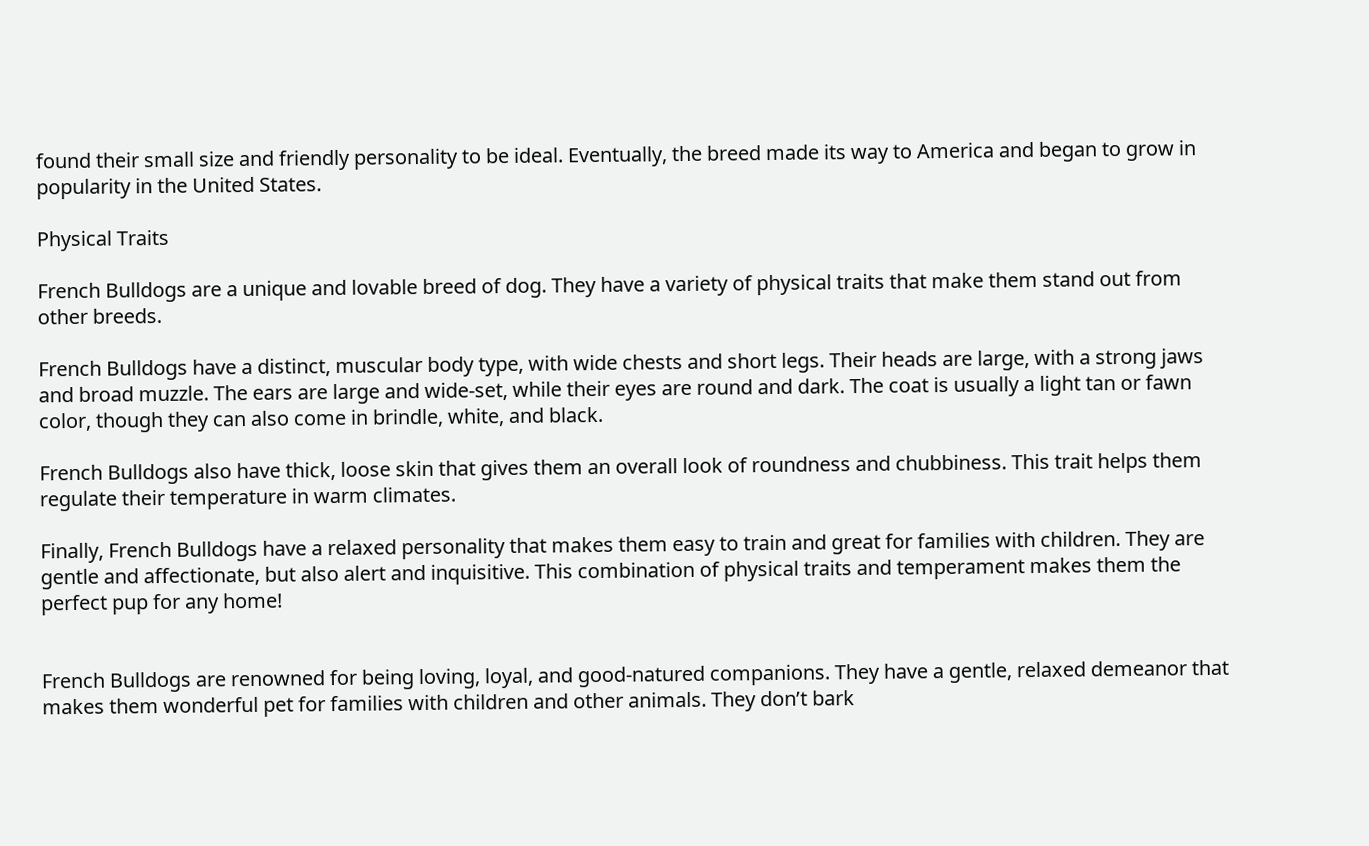found their small size and friendly personality to be ideal. Eventually, the breed made its way to America and began to grow in popularity in the United States.

Physical Traits

French Bulldogs are a unique and lovable breed of dog. They have a variety of physical traits that make them stand out from other breeds.

French Bulldogs have a distinct, muscular body type, with wide chests and short legs. Their heads are large, with a strong jaws and broad muzzle. The ears are large and wide-set, while their eyes are round and dark. The coat is usually a light tan or fawn color, though they can also come in brindle, white, and black.

French Bulldogs also have thick, loose skin that gives them an overall look of roundness and chubbiness. This trait helps them regulate their temperature in warm climates.

Finally, French Bulldogs have a relaxed personality that makes them easy to train and great for families with children. They are gentle and affectionate, but also alert and inquisitive. This combination of physical traits and temperament makes them the perfect pup for any home!


French Bulldogs are renowned for being loving, loyal, and good-natured companions. They have a gentle, relaxed demeanor that makes them wonderful pet for families with children and other animals. They don’t bark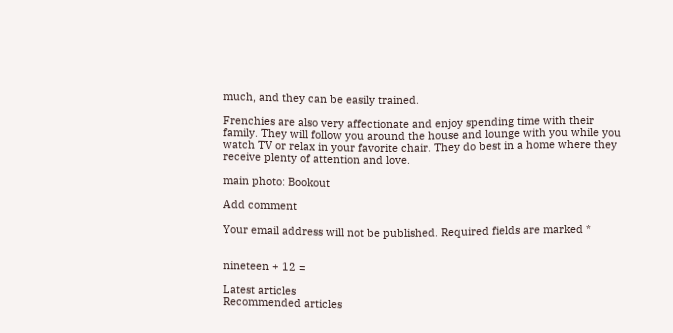much, and they can be easily trained.

Frenchies are also very affectionate and enjoy spending time with their family. They will follow you around the house and lounge with you while you watch TV or relax in your favorite chair. They do best in a home where they receive plenty of attention and love.

main photo: Bookout

Add comment

Your email address will not be published. Required fields are marked *


nineteen + 12 =

Latest articles
Recommended articles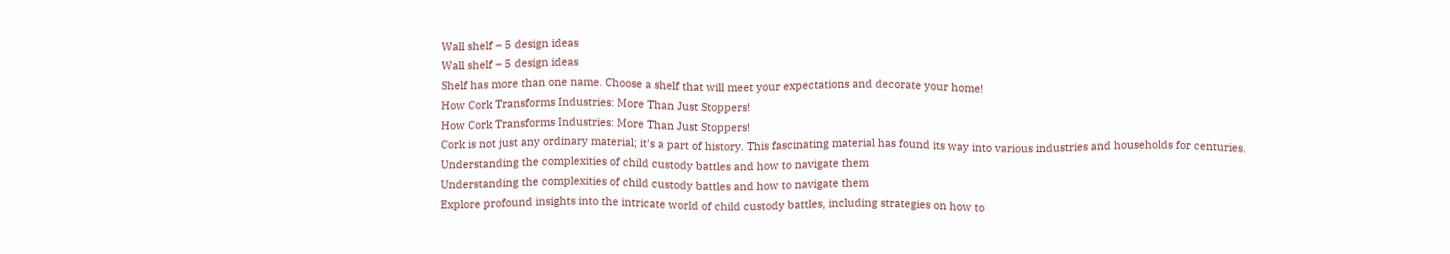Wall shelf – 5 design ideas
Wall shelf – 5 design ideas
Shelf has more than one name. Choose a shelf that will meet your expectations and decorate your home!
How Cork Transforms Industries: More Than Just Stoppers!
How Cork Transforms Industries: More Than Just Stoppers!
Cork is not just any ordinary material; it's a part of history. This fascinating material has found its way into various industries and households for centuries.
Understanding the complexities of child custody battles and how to navigate them
Understanding the complexities of child custody battles and how to navigate them
Explore profound insights into the intricate world of child custody battles, including strategies on how to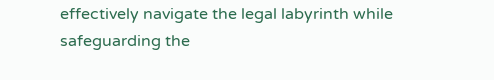effectively navigate the legal labyrinth while safeguarding the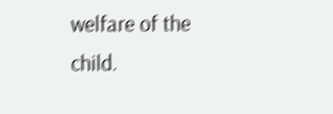welfare of the child.